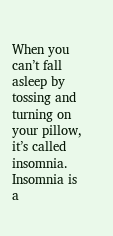When you can’t fall asleep by tossing and turning on your pillow, it’s called insomnia. Insomnia is a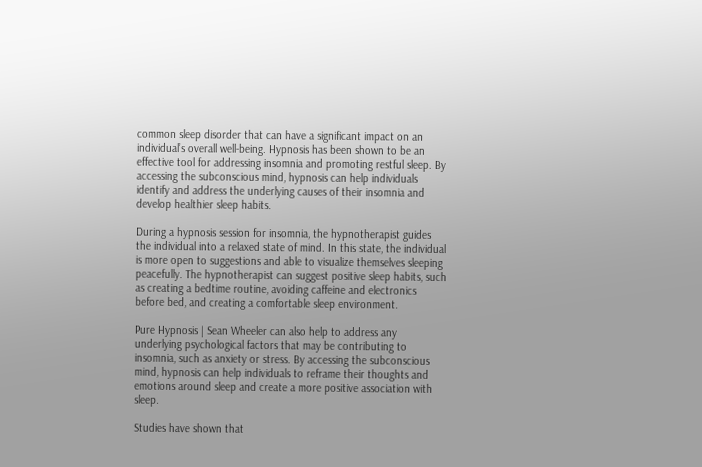common sleep disorder that can have a significant impact on an individual’s overall well-being. Hypnosis has been shown to be an effective tool for addressing insomnia and promoting restful sleep. By accessing the subconscious mind, hypnosis can help individuals identify and address the underlying causes of their insomnia and develop healthier sleep habits.

During a hypnosis session for insomnia, the hypnotherapist guides the individual into a relaxed state of mind. In this state, the individual is more open to suggestions and able to visualize themselves sleeping peacefully. The hypnotherapist can suggest positive sleep habits, such as creating a bedtime routine, avoiding caffeine and electronics before bed, and creating a comfortable sleep environment.

Pure Hypnosis | Sean Wheeler can also help to address any underlying psychological factors that may be contributing to insomnia, such as anxiety or stress. By accessing the subconscious mind, hypnosis can help individuals to reframe their thoughts and emotions around sleep and create a more positive association with sleep.

Studies have shown that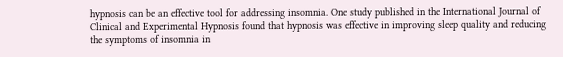hypnosis can be an effective tool for addressing insomnia. One study published in the International Journal of Clinical and Experimental Hypnosis found that hypnosis was effective in improving sleep quality and reducing the symptoms of insomnia in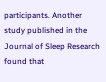participants. Another study published in the Journal of Sleep Research found that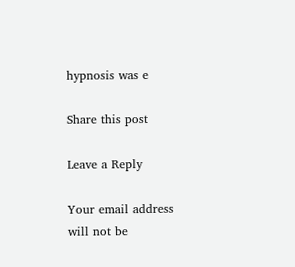hypnosis was e

Share this post

Leave a Reply

Your email address will not be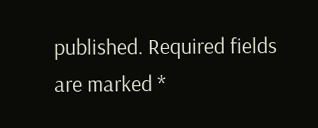published. Required fields are marked *